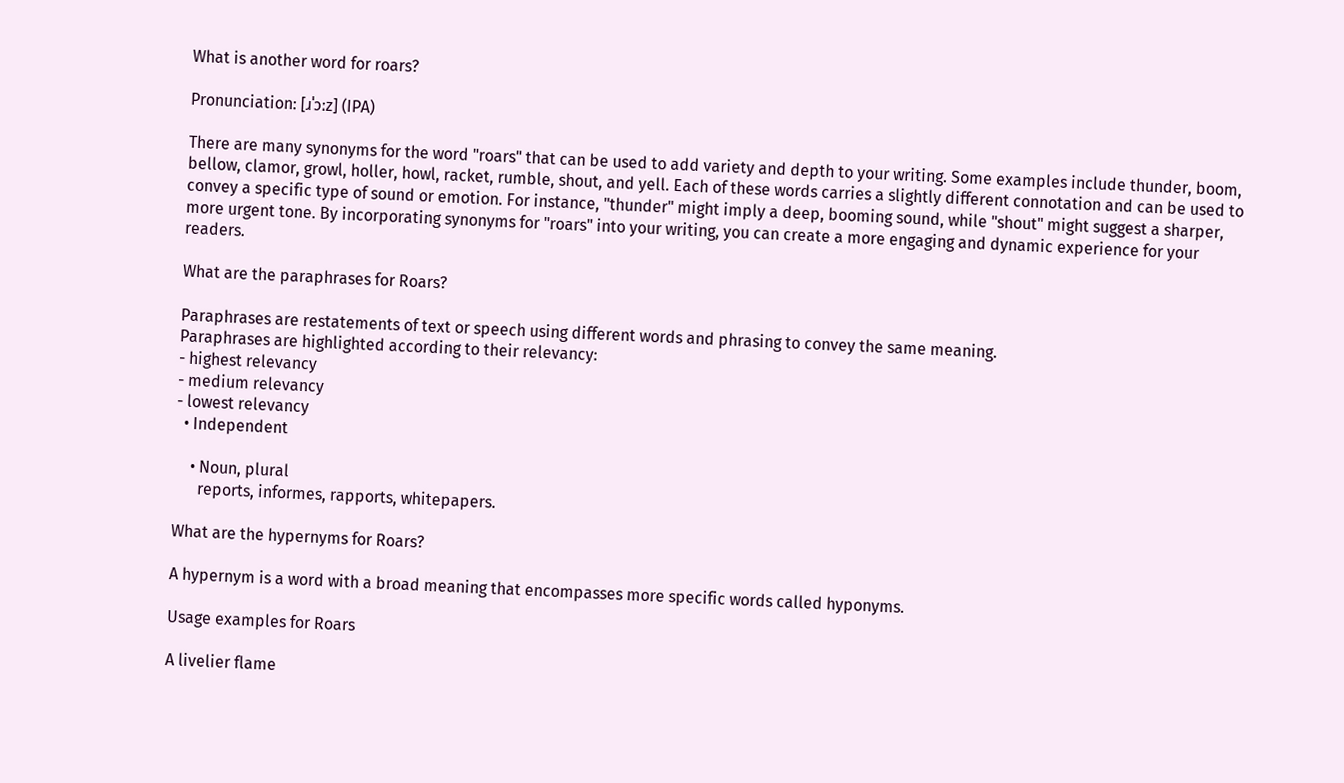What is another word for roars?

Pronunciation: [ɹˈɔːz] (IPA)

There are many synonyms for the word "roars" that can be used to add variety and depth to your writing. Some examples include thunder, boom, bellow, clamor, growl, holler, howl, racket, rumble, shout, and yell. Each of these words carries a slightly different connotation and can be used to convey a specific type of sound or emotion. For instance, "thunder" might imply a deep, booming sound, while "shout" might suggest a sharper, more urgent tone. By incorporating synonyms for "roars" into your writing, you can create a more engaging and dynamic experience for your readers.

What are the paraphrases for Roars?

Paraphrases are restatements of text or speech using different words and phrasing to convey the same meaning.
Paraphrases are highlighted according to their relevancy:
- highest relevancy
- medium relevancy
- lowest relevancy
  • Independent

    • Noun, plural
      reports, informes, rapports, whitepapers.

What are the hypernyms for Roars?

A hypernym is a word with a broad meaning that encompasses more specific words called hyponyms.

Usage examples for Roars

A livelier flame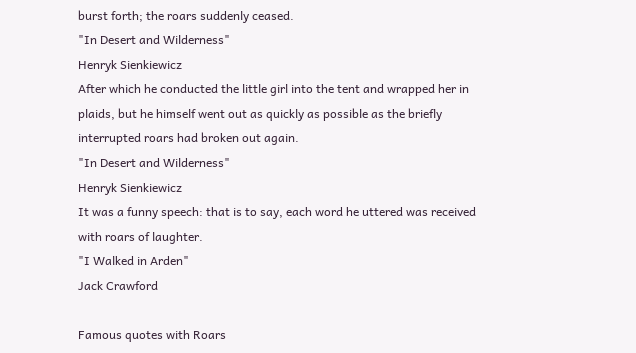burst forth; the roars suddenly ceased.
"In Desert and Wilderness"
Henryk Sienkiewicz
After which he conducted the little girl into the tent and wrapped her in plaids, but he himself went out as quickly as possible as the briefly interrupted roars had broken out again.
"In Desert and Wilderness"
Henryk Sienkiewicz
It was a funny speech: that is to say, each word he uttered was received with roars of laughter.
"I Walked in Arden"
Jack Crawford

Famous quotes with Roars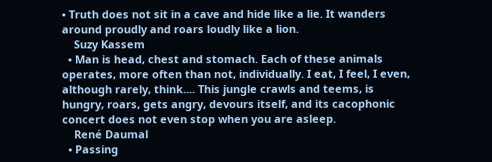• Truth does not sit in a cave and hide like a lie. It wanders around proudly and roars loudly like a lion.
    Suzy Kassem
  • Man is head, chest and stomach. Each of these animals operates, more often than not, individually. I eat, I feel, I even, although rarely, think.... This jungle crawls and teems, is hungry, roars, gets angry, devours itself, and its cacophonic concert does not even stop when you are asleep.
    René Daumal
  • Passing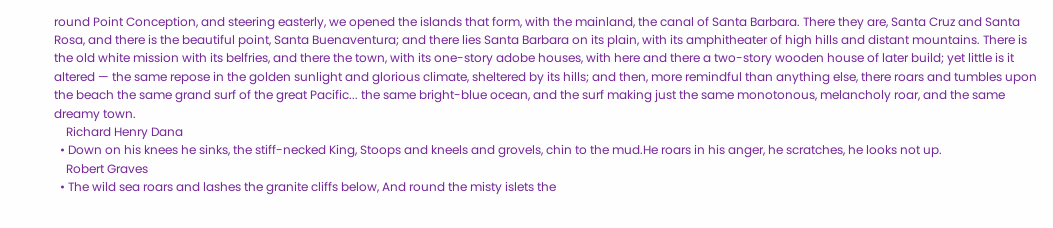round Point Conception, and steering easterly, we opened the islands that form, with the mainland, the canal of Santa Barbara. There they are, Santa Cruz and Santa Rosa, and there is the beautiful point, Santa Buenaventura; and there lies Santa Barbara on its plain, with its amphitheater of high hills and distant mountains. There is the old white mission with its belfries, and there the town, with its one-story adobe houses, with here and there a two-story wooden house of later build; yet little is it altered — the same repose in the golden sunlight and glorious climate, sheltered by its hills; and then, more remindful than anything else, there roars and tumbles upon the beach the same grand surf of the great Pacific... the same bright-blue ocean, and the surf making just the same monotonous, melancholy roar, and the same dreamy town.
    Richard Henry Dana
  • Down on his knees he sinks, the stiff-necked King, Stoops and kneels and grovels, chin to the mud.He roars in his anger, he scratches, he looks not up.
    Robert Graves
  • The wild sea roars and lashes the granite cliffs below, And round the misty islets the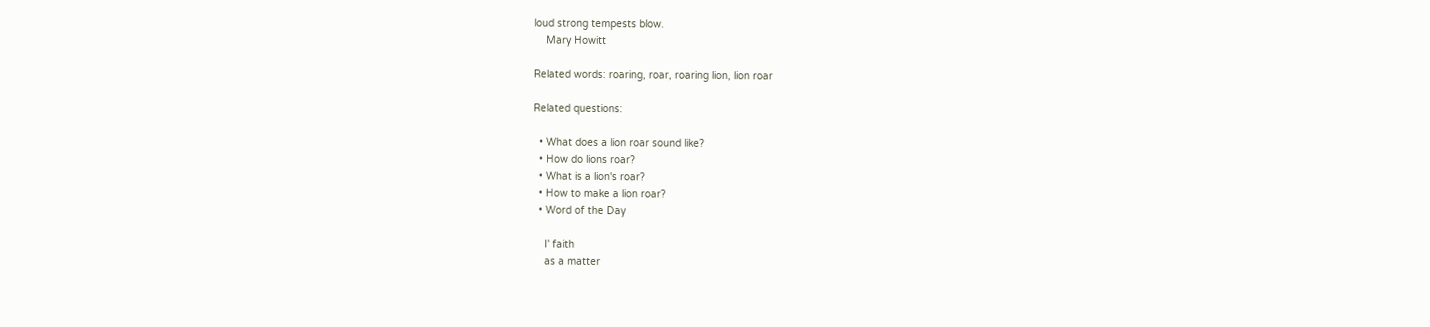loud strong tempests blow.
    Mary Howitt

Related words: roaring, roar, roaring lion, lion roar

Related questions:

  • What does a lion roar sound like?
  • How do lions roar?
  • What is a lion's roar?
  • How to make a lion roar?
  • Word of the Day

    I' faith
    as a matter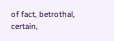of fact, betrothal, certain,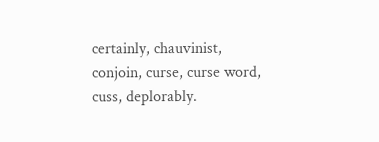certainly, chauvinist, conjoin, curse, curse word, cuss, deplorably.